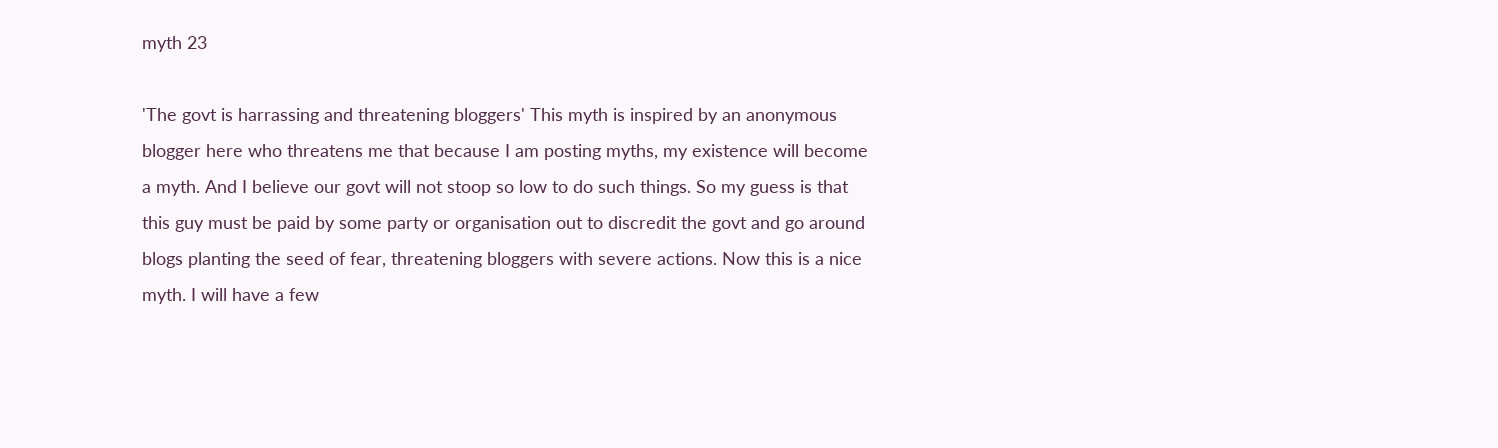myth 23

'The govt is harrassing and threatening bloggers' This myth is inspired by an anonymous blogger here who threatens me that because I am posting myths, my existence will become a myth. And I believe our govt will not stoop so low to do such things. So my guess is that this guy must be paid by some party or organisation out to discredit the govt and go around blogs planting the seed of fear, threatening bloggers with severe actions. Now this is a nice myth. I will have a few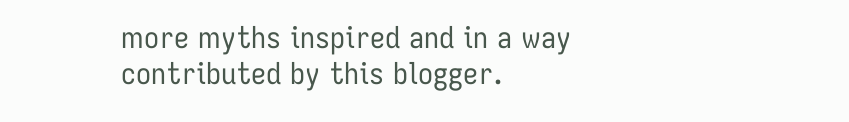more myths inspired and in a way contributed by this blogger.